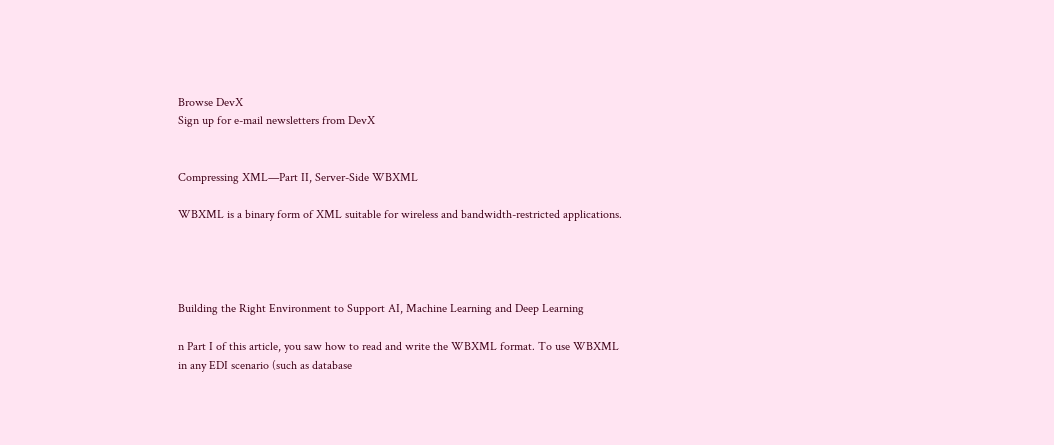Browse DevX
Sign up for e-mail newsletters from DevX


Compressing XML—Part II, Server-Side WBXML

WBXML is a binary form of XML suitable for wireless and bandwidth-restricted applications.




Building the Right Environment to Support AI, Machine Learning and Deep Learning

n Part I of this article, you saw how to read and write the WBXML format. To use WBXML in any EDI scenario (such as database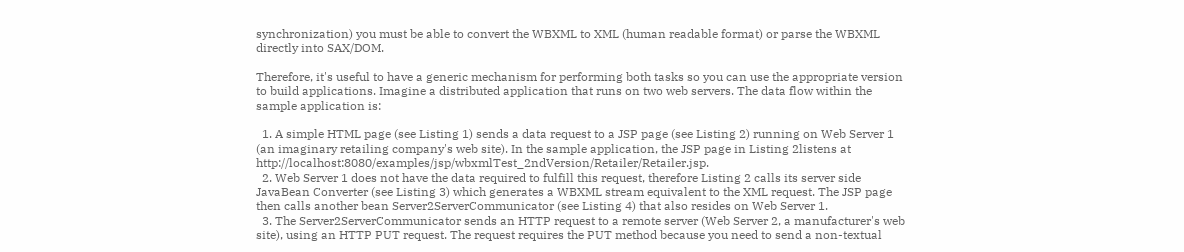synchronization) you must be able to convert the WBXML to XML (human readable format) or parse the WBXML directly into SAX/DOM.

Therefore, it's useful to have a generic mechanism for performing both tasks so you can use the appropriate version to build applications. Imagine a distributed application that runs on two web servers. The data flow within the sample application is:

  1. A simple HTML page (see Listing 1) sends a data request to a JSP page (see Listing 2) running on Web Server 1 (an imaginary retailing company's web site). In the sample application, the JSP page in Listing 2listens at http://localhost:8080/examples/jsp/wbxmlTest_2ndVersion/Retailer/Retailer.jsp.
  2. Web Server 1 does not have the data required to fulfill this request, therefore Listing 2 calls its server side JavaBean Converter (see Listing 3) which generates a WBXML stream equivalent to the XML request. The JSP page then calls another bean Server2ServerCommunicator (see Listing 4) that also resides on Web Server 1.
  3. The Server2ServerCommunicator sends an HTTP request to a remote server (Web Server 2, a manufacturer's web site), using an HTTP PUT request. The request requires the PUT method because you need to send a non-textual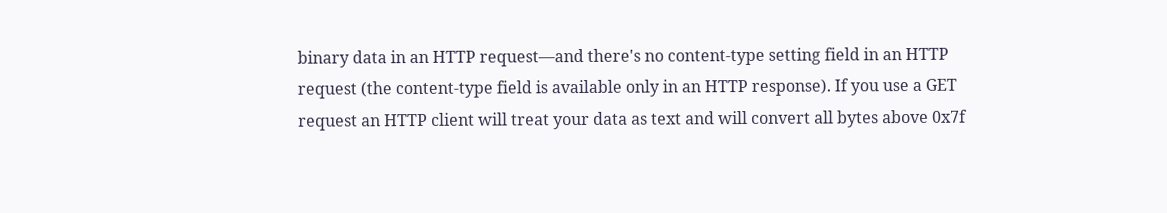binary data in an HTTP request—and there's no content-type setting field in an HTTP request (the content-type field is available only in an HTTP response). If you use a GET request an HTTP client will treat your data as text and will convert all bytes above 0x7f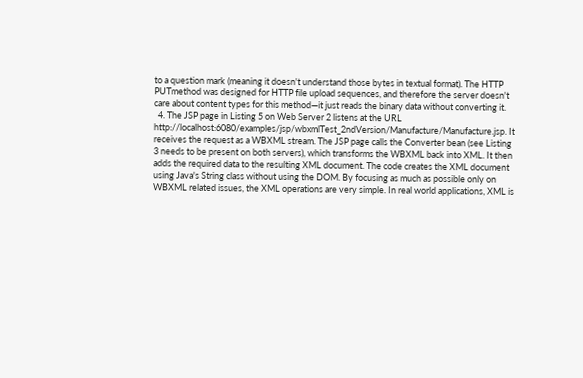to a question mark (meaning it doesn't understand those bytes in textual format). The HTTP PUTmethod was designed for HTTP file upload sequences, and therefore the server doesn't care about content types for this method—it just reads the binary data without converting it.
  4. The JSP page in Listing 5 on Web Server 2 listens at the URL http://localhost:6080/examples/jsp/wbxmlTest_2ndVersion/Manufacture/Manufacture.jsp. It receives the request as a WBXML stream. The JSP page calls the Converter bean (see Listing 3 needs to be present on both servers), which transforms the WBXML back into XML. It then adds the required data to the resulting XML document. The code creates the XML document using Java's String class without using the DOM. By focusing as much as possible only on WBXML related issues, the XML operations are very simple. In real world applications, XML is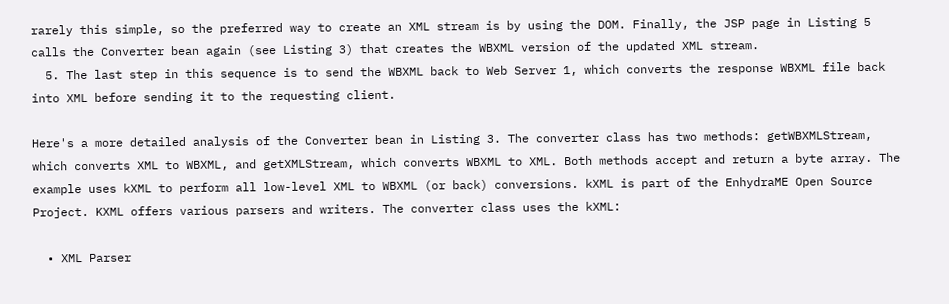rarely this simple, so the preferred way to create an XML stream is by using the DOM. Finally, the JSP page in Listing 5 calls the Converter bean again (see Listing 3) that creates the WBXML version of the updated XML stream.
  5. The last step in this sequence is to send the WBXML back to Web Server 1, which converts the response WBXML file back into XML before sending it to the requesting client.

Here's a more detailed analysis of the Converter bean in Listing 3. The converter class has two methods: getWBXMLStream, which converts XML to WBXML, and getXMLStream, which converts WBXML to XML. Both methods accept and return a byte array. The example uses kXML to perform all low-level XML to WBXML (or back) conversions. kXML is part of the EnhydraME Open Source Project. KXML offers various parsers and writers. The converter class uses the kXML:

  • XML Parser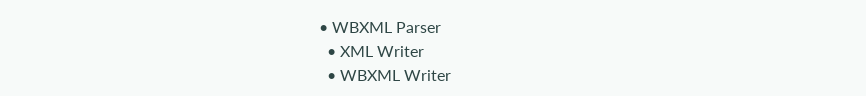• WBXML Parser
  • XML Writer
  • WBXML Writer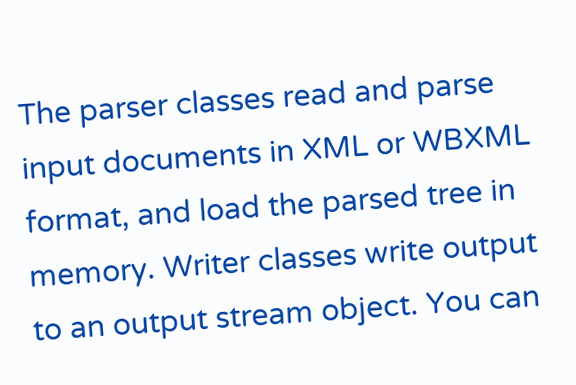The parser classes read and parse input documents in XML or WBXML format, and load the parsed tree in memory. Writer classes write output to an output stream object. You can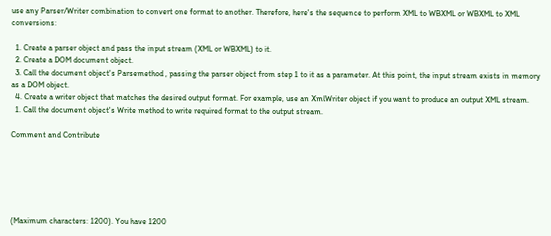use any Parser/Writer combination to convert one format to another. Therefore, here's the sequence to perform XML to WBXML or WBXML to XML conversions:

  1. Create a parser object and pass the input stream (XML or WBXML) to it.
  2. Create a DOM document object.
  3. Call the document object's Parsemethod , passing the parser object from step 1 to it as a parameter. At this point, the input stream exists in memory as a DOM object.
  4. Create a writer object that matches the desired output format. For example, use an XmlWriter object if you want to produce an output XML stream.
  1. Call the document object's Write method to write required format to the output stream.

Comment and Contribute






(Maximum characters: 1200). You have 1200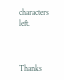characters left.



Thanks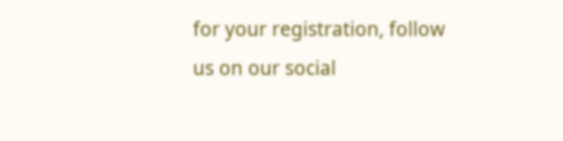for your registration, follow us on our social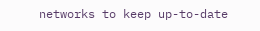networks to keep up-to-date